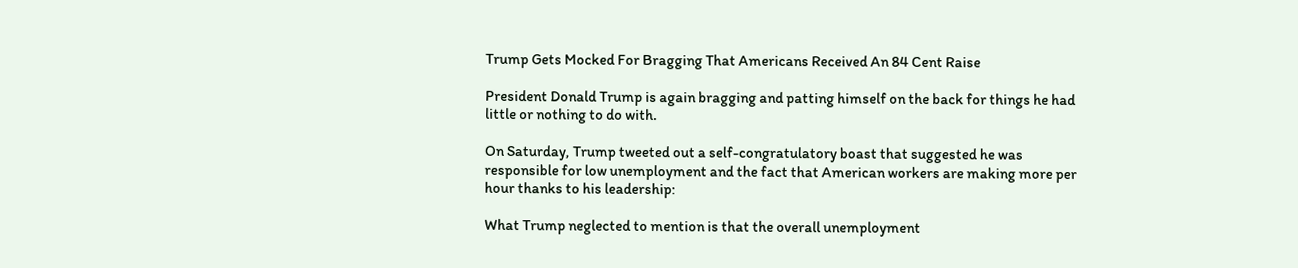Trump Gets Mocked For Bragging That Americans Received An 84 Cent Raise

President Donald Trump is again bragging and patting himself on the back for things he had little or nothing to do with.

On Saturday, Trump tweeted out a self-congratulatory boast that suggested he was responsible for low unemployment and the fact that American workers are making more per hour thanks to his leadership:

What Trump neglected to mention is that the overall unemployment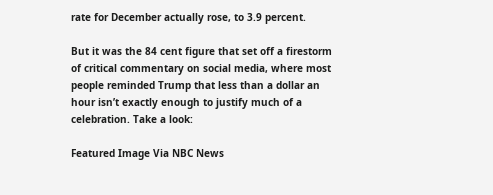rate for December actually rose, to 3.9 percent.

But it was the 84 cent figure that set off a firestorm of critical commentary on social media, where most people reminded Trump that less than a dollar an hour isn’t exactly enough to justify much of a celebration. Take a look:

Featured Image Via NBC News